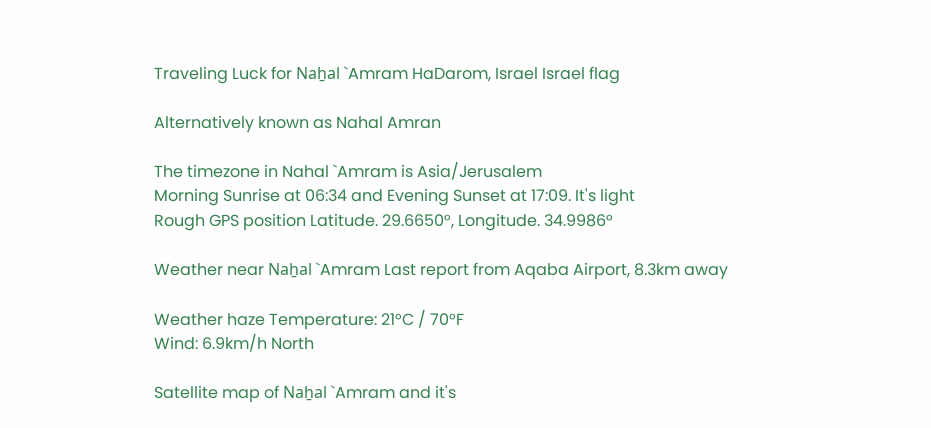Traveling Luck for Naẖal `Amram HaDarom, Israel Israel flag

Alternatively known as Nahal Amran

The timezone in Nahal `Amram is Asia/Jerusalem
Morning Sunrise at 06:34 and Evening Sunset at 17:09. It's light
Rough GPS position Latitude. 29.6650°, Longitude. 34.9986°

Weather near Naẖal `Amram Last report from Aqaba Airport, 8.3km away

Weather haze Temperature: 21°C / 70°F
Wind: 6.9km/h North

Satellite map of Naẖal `Amram and it's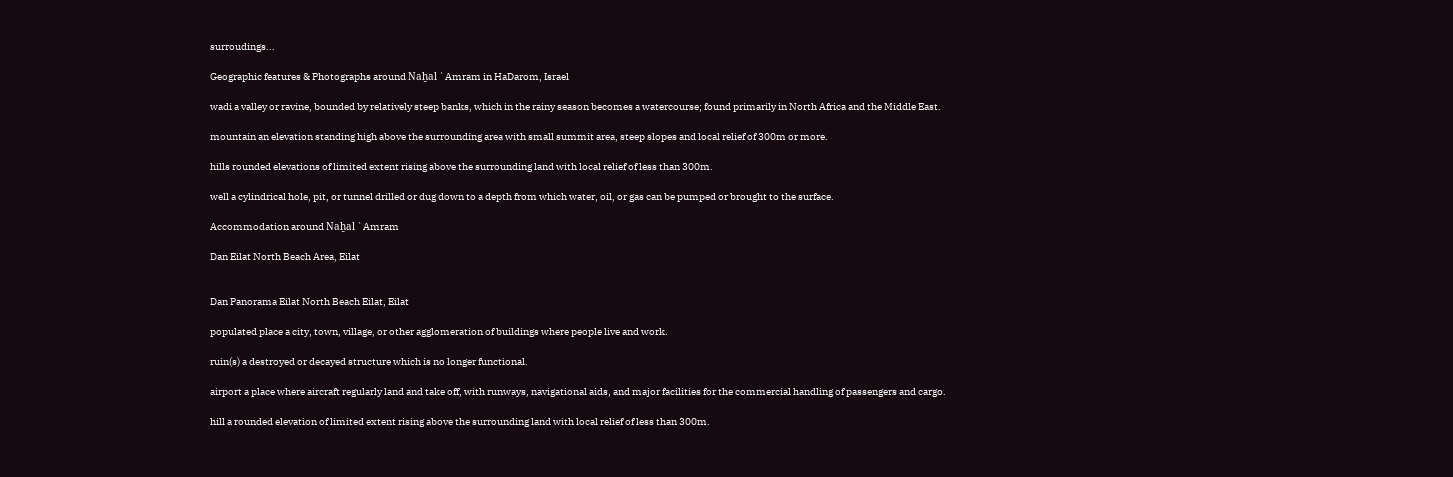surroudings...

Geographic features & Photographs around Naẖal `Amram in HaDarom, Israel

wadi a valley or ravine, bounded by relatively steep banks, which in the rainy season becomes a watercourse; found primarily in North Africa and the Middle East.

mountain an elevation standing high above the surrounding area with small summit area, steep slopes and local relief of 300m or more.

hills rounded elevations of limited extent rising above the surrounding land with local relief of less than 300m.

well a cylindrical hole, pit, or tunnel drilled or dug down to a depth from which water, oil, or gas can be pumped or brought to the surface.

Accommodation around Naẖal `Amram

Dan Eilat North Beach Area, Eilat


Dan Panorama Eilat North Beach Eilat, Eilat

populated place a city, town, village, or other agglomeration of buildings where people live and work.

ruin(s) a destroyed or decayed structure which is no longer functional.

airport a place where aircraft regularly land and take off, with runways, navigational aids, and major facilities for the commercial handling of passengers and cargo.

hill a rounded elevation of limited extent rising above the surrounding land with local relief of less than 300m.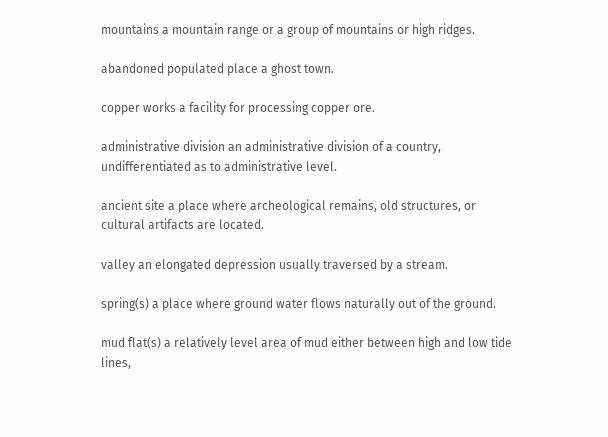mountains a mountain range or a group of mountains or high ridges.

abandoned populated place a ghost town.

copper works a facility for processing copper ore.

administrative division an administrative division of a country, undifferentiated as to administrative level.

ancient site a place where archeological remains, old structures, or cultural artifacts are located.

valley an elongated depression usually traversed by a stream.

spring(s) a place where ground water flows naturally out of the ground.

mud flat(s) a relatively level area of mud either between high and low tide lines,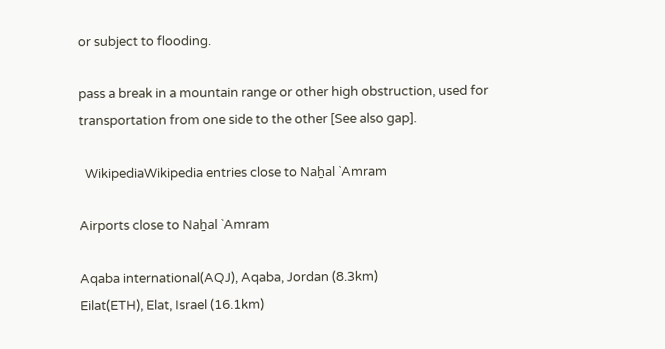or subject to flooding.

pass a break in a mountain range or other high obstruction, used for transportation from one side to the other [See also gap].

  WikipediaWikipedia entries close to Naẖal `Amram

Airports close to Naẖal `Amram

Aqaba international(AQJ), Aqaba, Jordan (8.3km)
Eilat(ETH), Elat, Israel (16.1km)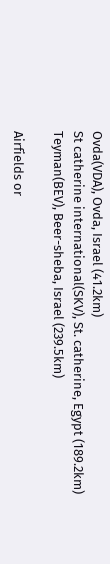Ovda(VDA), Ovda, Israel (41.2km)
St catherine international(SKV), St. catherine, Egypt (189.2km)
Teyman(BEV), Beer-sheba, Israel (239.5km)

Airfields or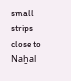small strips close to Naẖal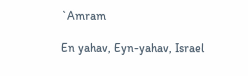`Amram

En yahav, Eyn-yahav, Israel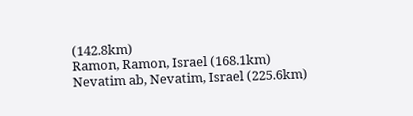(142.8km)
Ramon, Ramon, Israel (168.1km)
Nevatim ab, Nevatim, Israel (225.6km)